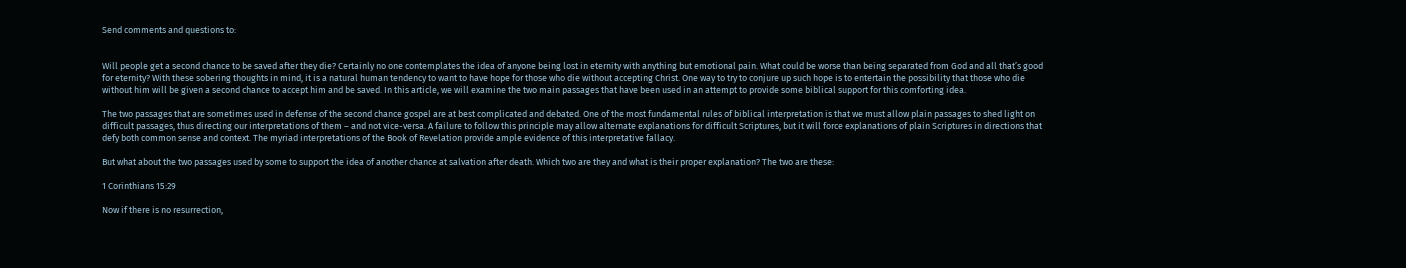Send comments and questions to:


Will people get a second chance to be saved after they die? Certainly no one contemplates the idea of anyone being lost in eternity with anything but emotional pain. What could be worse than being separated from God and all that’s good for eternity? With these sobering thoughts in mind, it is a natural human tendency to want to have hope for those who die without accepting Christ. One way to try to conjure up such hope is to entertain the possibility that those who die without him will be given a second chance to accept him and be saved. In this article, we will examine the two main passages that have been used in an attempt to provide some biblical support for this comforting idea.

The two passages that are sometimes used in defense of the second chance gospel are at best complicated and debated. One of the most fundamental rules of biblical interpretation is that we must allow plain passages to shed light on difficult passages, thus directing our interpretations of them – and not vice-versa. A failure to follow this principle may allow alternate explanations for difficult Scriptures, but it will force explanations of plain Scriptures in directions that defy both common sense and context. The myriad interpretations of the Book of Revelation provide ample evidence of this interpretative fallacy.

But what about the two passages used by some to support the idea of another chance at salvation after death. Which two are they and what is their proper explanation? The two are these:

1 Corinthians 15:29

Now if there is no resurrection,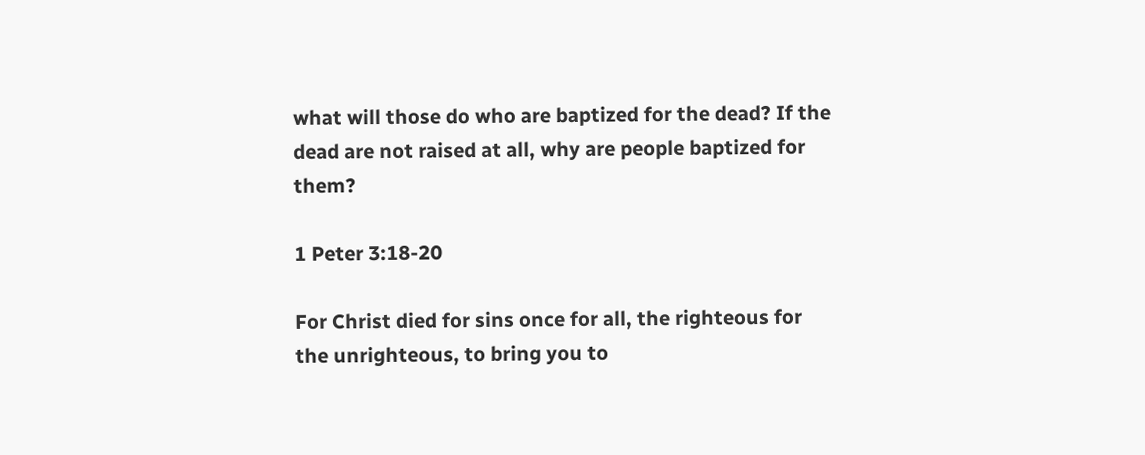what will those do who are baptized for the dead? If the dead are not raised at all, why are people baptized for them?

1 Peter 3:18-20

For Christ died for sins once for all, the righteous for the unrighteous, to bring you to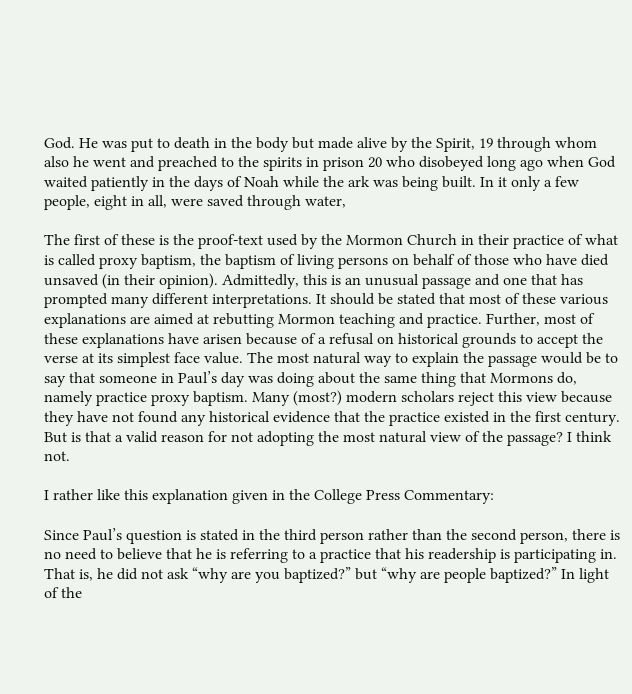God. He was put to death in the body but made alive by the Spirit, 19 through whom also he went and preached to the spirits in prison 20 who disobeyed long ago when God waited patiently in the days of Noah while the ark was being built. In it only a few people, eight in all, were saved through water,

The first of these is the proof-text used by the Mormon Church in their practice of what is called proxy baptism, the baptism of living persons on behalf of those who have died unsaved (in their opinion). Admittedly, this is an unusual passage and one that has prompted many different interpretations. It should be stated that most of these various explanations are aimed at rebutting Mormon teaching and practice. Further, most of these explanations have arisen because of a refusal on historical grounds to accept the verse at its simplest face value. The most natural way to explain the passage would be to say that someone in Paul’s day was doing about the same thing that Mormons do, namely practice proxy baptism. Many (most?) modern scholars reject this view because they have not found any historical evidence that the practice existed in the first century. But is that a valid reason for not adopting the most natural view of the passage? I think not.

I rather like this explanation given in the College Press Commentary:

Since Paul’s question is stated in the third person rather than the second person, there is no need to believe that he is referring to a practice that his readership is participating in. That is, he did not ask “why are you baptized?” but “why are people baptized?” In light of the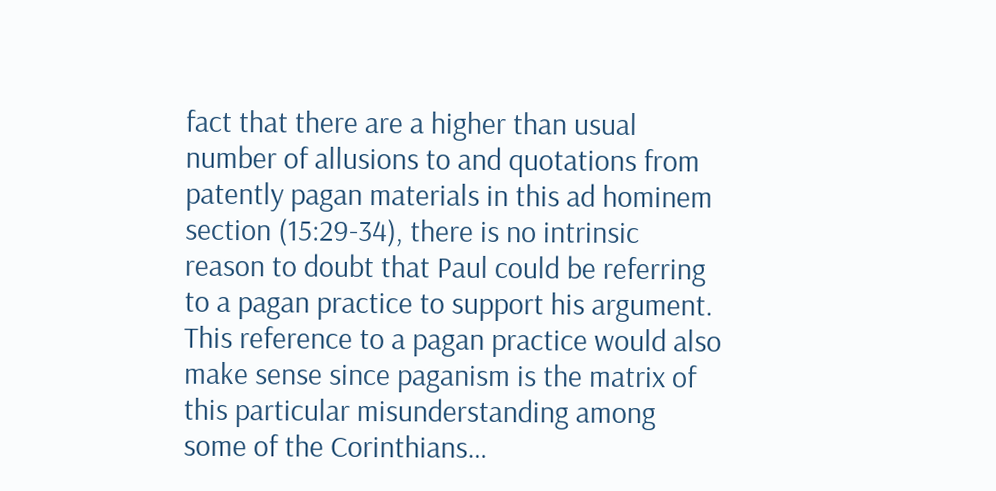fact that there are a higher than usual number of allusions to and quotations from patently pagan materials in this ad hominem section (15:29-34), there is no intrinsic reason to doubt that Paul could be referring to a pagan practice to support his argument. This reference to a pagan practice would also make sense since paganism is the matrix of this particular misunderstanding among some of the Corinthians…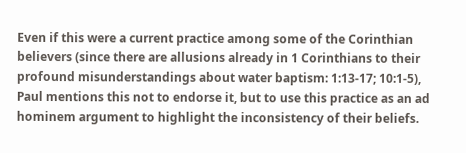Even if this were a current practice among some of the Corinthian believers (since there are allusions already in 1 Corinthians to their profound misunderstandings about water baptism: 1:13-17; 10:1-5), Paul mentions this not to endorse it, but to use this practice as an ad hominem argument to highlight the inconsistency of their beliefs.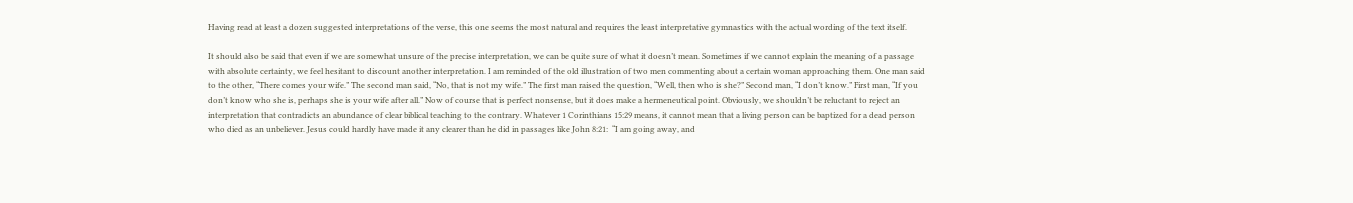Having read at least a dozen suggested interpretations of the verse, this one seems the most natural and requires the least interpretative gymnastics with the actual wording of the text itself.

It should also be said that even if we are somewhat unsure of the precise interpretation, we can be quite sure of what it doesn’t mean. Sometimes if we cannot explain the meaning of a passage with absolute certainty, we feel hesitant to discount another interpretation. I am reminded of the old illustration of two men commenting about a certain woman approaching them. One man said to the other, “There comes your wife.” The second man said, “No, that is not my wife.” The first man raised the question, “Well, then who is she?” Second man, “I don’t know.” First man, “If you don’t know who she is, perhaps she is your wife after all.” Now of course that is perfect nonsense, but it does make a hermeneutical point. Obviously, we shouldn’t be reluctant to reject an interpretation that contradicts an abundance of clear biblical teaching to the contrary. Whatever 1 Corinthians 15:29 means, it cannot mean that a living person can be baptized for a dead person who died as an unbeliever. Jesus could hardly have made it any clearer than he did in passages like John 8:21:  “I am going away, and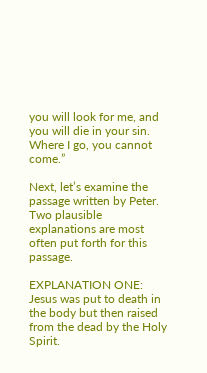you will look for me, and you will die in your sin. Where I go, you cannot come.”

Next, let’s examine the passage written by Peter. Two plausible explanations are most often put forth for this passage.

EXPLANATION ONE:  Jesus was put to death in the body but then raised from the dead by the Holy Spirit.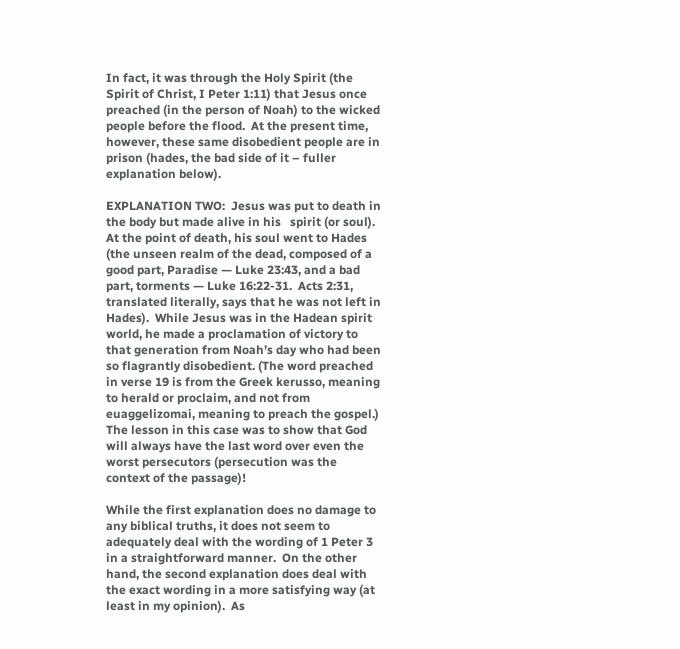In fact, it was through the Holy Spirit (the Spirit of Christ, I Peter 1:11) that Jesus once preached (in the person of Noah) to the wicked people before the flood.  At the present time, however, these same disobedient people are in prison (hades, the bad side of it – fuller explanation below).

EXPLANATION TWO:  Jesus was put to death in the body but made alive in his   spirit (or soul).  At the point of death, his soul went to Hades (the unseen realm of the dead, composed of a good part, Paradise — Luke 23:43, and a bad part, torments — Luke 16:22-31.  Acts 2:31, translated literally, says that he was not left in Hades).  While Jesus was in the Hadean spirit world, he made a proclamation of victory to that generation from Noah’s day who had been so flagrantly disobedient. (The word preached in verse 19 is from the Greek kerusso, meaning to herald or proclaim, and not from euaggelizomai, meaning to preach the gospel.)  The lesson in this case was to show that God will always have the last word over even the worst persecutors (persecution was the context of the passage)!

While the first explanation does no damage to any biblical truths, it does not seem to adequately deal with the wording of 1 Peter 3 in a straightforward manner.  On the other hand, the second explanation does deal with the exact wording in a more satisfying way (at least in my opinion).  As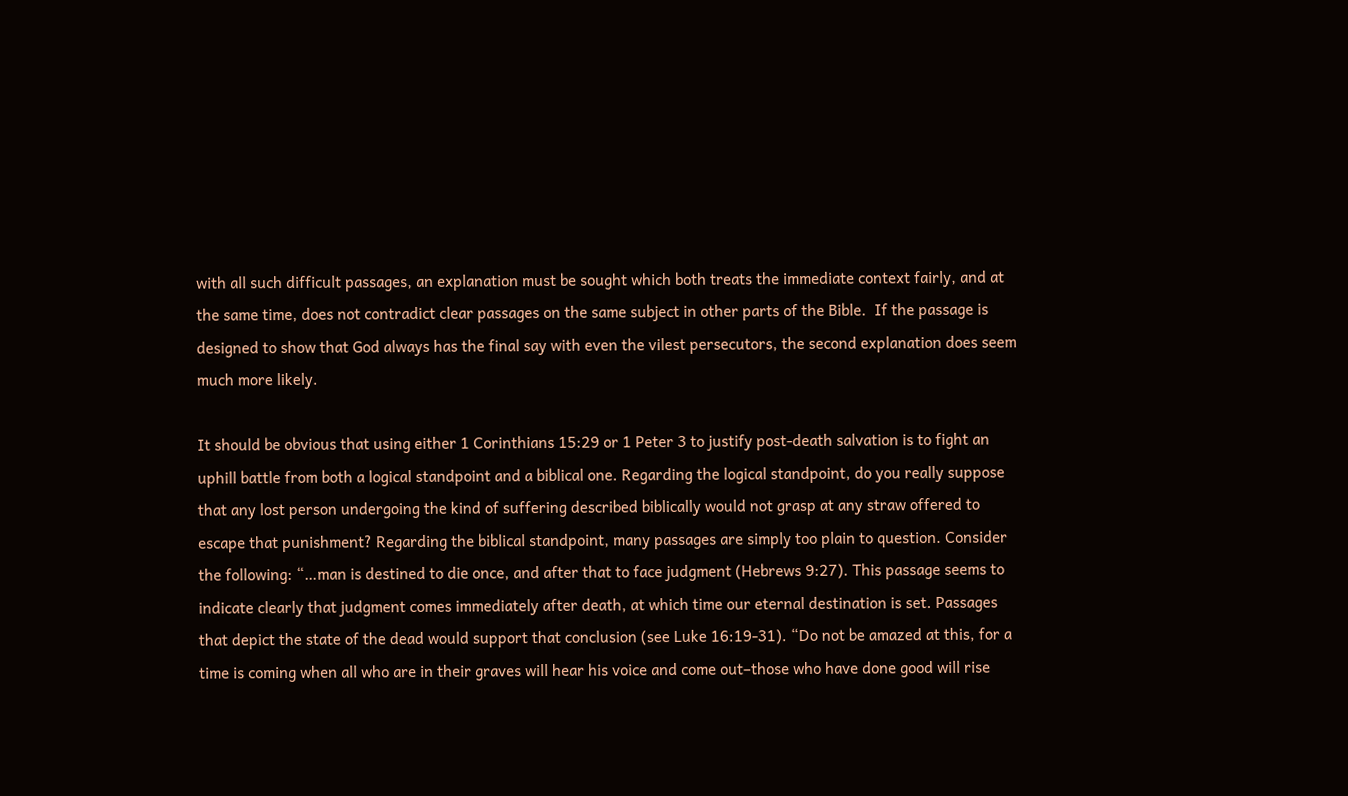with all such difficult passages, an explanation must be sought which both treats the immediate context fairly, and at the same time, does not contradict clear passages on the same subject in other parts of the Bible.  If the passage is designed to show that God always has the final say with even the vilest persecutors, the second explanation does seem much more likely.

It should be obvious that using either 1 Corinthians 15:29 or 1 Peter 3 to justify post-death salvation is to fight an uphill battle from both a logical standpoint and a biblical one. Regarding the logical standpoint, do you really suppose that any lost person undergoing the kind of suffering described biblically would not grasp at any straw offered to escape that punishment? Regarding the biblical standpoint, many passages are simply too plain to question. Consider the following: “…man is destined to die once, and after that to face judgment (Hebrews 9:27). This passage seems to indicate clearly that judgment comes immediately after death, at which time our eternal destination is set. Passages that depict the state of the dead would support that conclusion (see Luke 16:19-31). “Do not be amazed at this, for a time is coming when all who are in their graves will hear his voice and come out–those who have done good will rise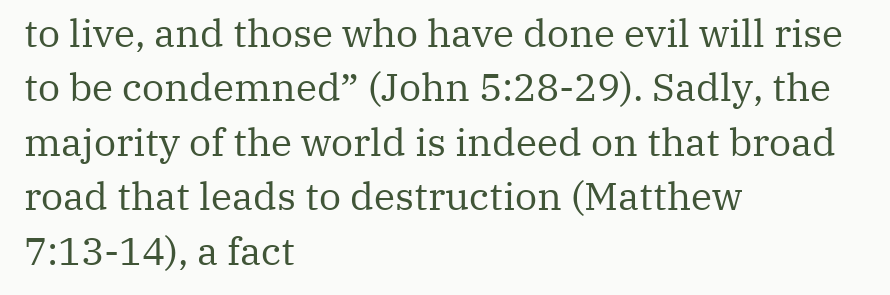to live, and those who have done evil will rise to be condemned” (John 5:28-29). Sadly, the majority of the world is indeed on that broad road that leads to destruction (Matthew 7:13-14), a fact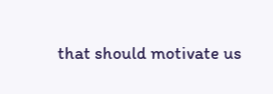that should motivate us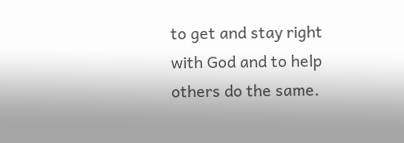to get and stay right with God and to help others do the same.